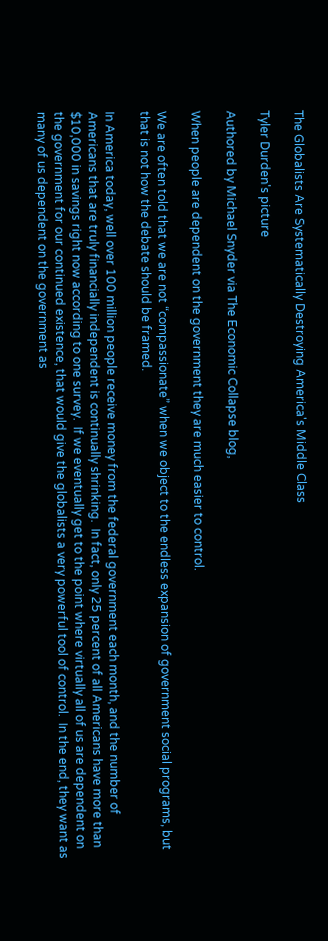The Globalists Are Systematically Destroying America's Middle Class

Tyler Durden's picture

Authored by Michael Snyder via The Economic Collapse blog,

When people are dependent on the government they are much easier to control.

We are often told that we are not “compassionate” when we object to the endless expansion of government social programs, but that is not how the debate should be framed.

In America today, well over 100 million people receive money from the federal government each month, and the number of Americans that are truly financially independent is continually shrinking.  In fact, only 25 percent of all Americans have more than $10,000 in savings right now according to one survey.  If we eventually get to the point where virtually all of us are dependent on the government for our continued existence, that would give the globalists a very powerful tool of control.  In the end, they want as many of us dependent on the government as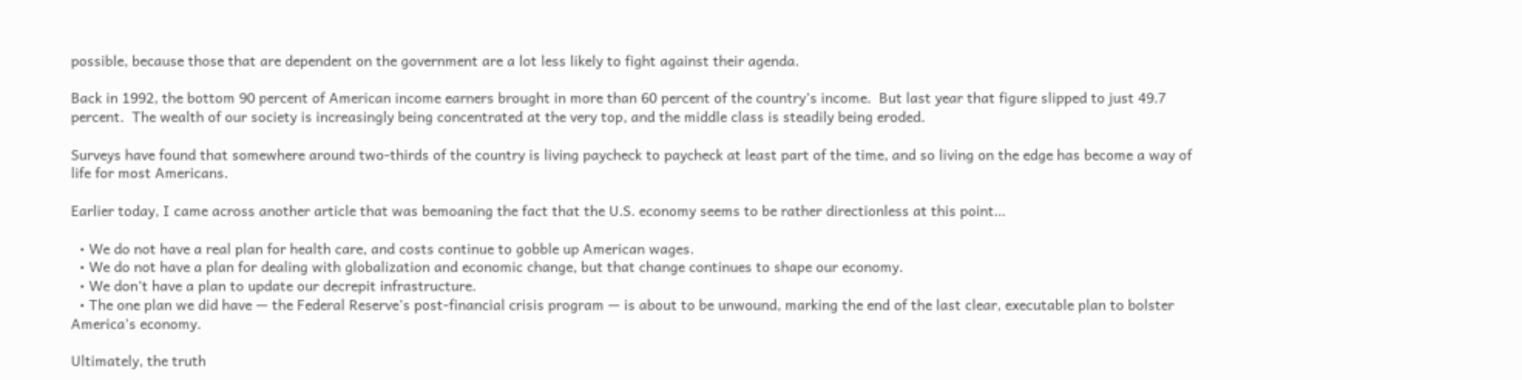possible, because those that are dependent on the government are a lot less likely to fight against their agenda.

Back in 1992, the bottom 90 percent of American income earners brought in more than 60 percent of the country’s income.  But last year that figure slipped to just 49.7 percent.  The wealth of our society is increasingly being concentrated at the very top, and the middle class is steadily being eroded.

Surveys have found that somewhere around two-thirds of the country is living paycheck to paycheck at least part of the time, and so living on the edge has become a way of life for most Americans.

Earlier today, I came across another article that was bemoaning the fact that the U.S. economy seems to be rather directionless at this point…

  • We do not have a real plan for health care, and costs continue to gobble up American wages.
  • We do not have a plan for dealing with globalization and economic change, but that change continues to shape our economy.
  • We don’t have a plan to update our decrepit infrastructure.
  • The one plan we did have — the Federal Reserve’s post-financial crisis program — is about to be unwound, marking the end of the last clear, executable plan to bolster America’s economy.

Ultimately, the truth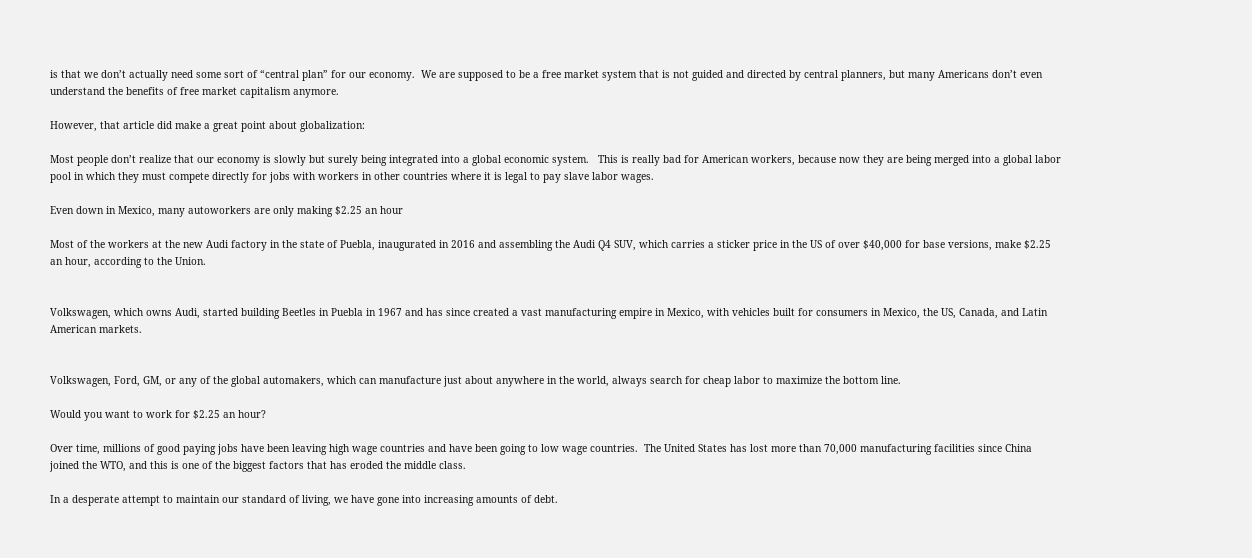is that we don’t actually need some sort of “central plan” for our economy.  We are supposed to be a free market system that is not guided and directed by central planners, but many Americans don’t even understand the benefits of free market capitalism anymore.

However, that article did make a great point about globalization:

Most people don’t realize that our economy is slowly but surely being integrated into a global economic system.   This is really bad for American workers, because now they are being merged into a global labor pool in which they must compete directly for jobs with workers in other countries where it is legal to pay slave labor wages.

Even down in Mexico, many autoworkers are only making $2.25 an hour

Most of the workers at the new Audi factory in the state of Puebla, inaugurated in 2016 and assembling the Audi Q4 SUV, which carries a sticker price in the US of over $40,000 for base versions, make $2.25 an hour, according to the Union.


Volkswagen, which owns Audi, started building Beetles in Puebla in 1967 and has since created a vast manufacturing empire in Mexico, with vehicles built for consumers in Mexico, the US, Canada, and Latin American markets.


Volkswagen, Ford, GM, or any of the global automakers, which can manufacture just about anywhere in the world, always search for cheap labor to maximize the bottom line.

Would you want to work for $2.25 an hour?

Over time, millions of good paying jobs have been leaving high wage countries and have been going to low wage countries.  The United States has lost more than 70,000 manufacturing facilities since China joined the WTO, and this is one of the biggest factors that has eroded the middle class.

In a desperate attempt to maintain our standard of living, we have gone into increasing amounts of debt.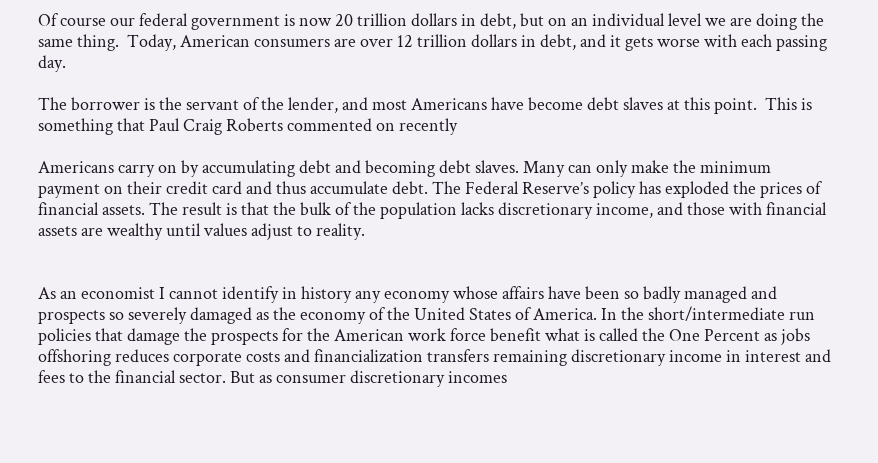Of course our federal government is now 20 trillion dollars in debt, but on an individual level we are doing the same thing.  Today, American consumers are over 12 trillion dollars in debt, and it gets worse with each passing day.

The borrower is the servant of the lender, and most Americans have become debt slaves at this point.  This is something that Paul Craig Roberts commented on recently

Americans carry on by accumulating debt and becoming debt slaves. Many can only make the minimum payment on their credit card and thus accumulate debt. The Federal Reserve’s policy has exploded the prices of financial assets. The result is that the bulk of the population lacks discretionary income, and those with financial assets are wealthy until values adjust to reality.


As an economist I cannot identify in history any economy whose affairs have been so badly managed and prospects so severely damaged as the economy of the United States of America. In the short/intermediate run policies that damage the prospects for the American work force benefit what is called the One Percent as jobs offshoring reduces corporate costs and financialization transfers remaining discretionary income in interest and fees to the financial sector. But as consumer discretionary incomes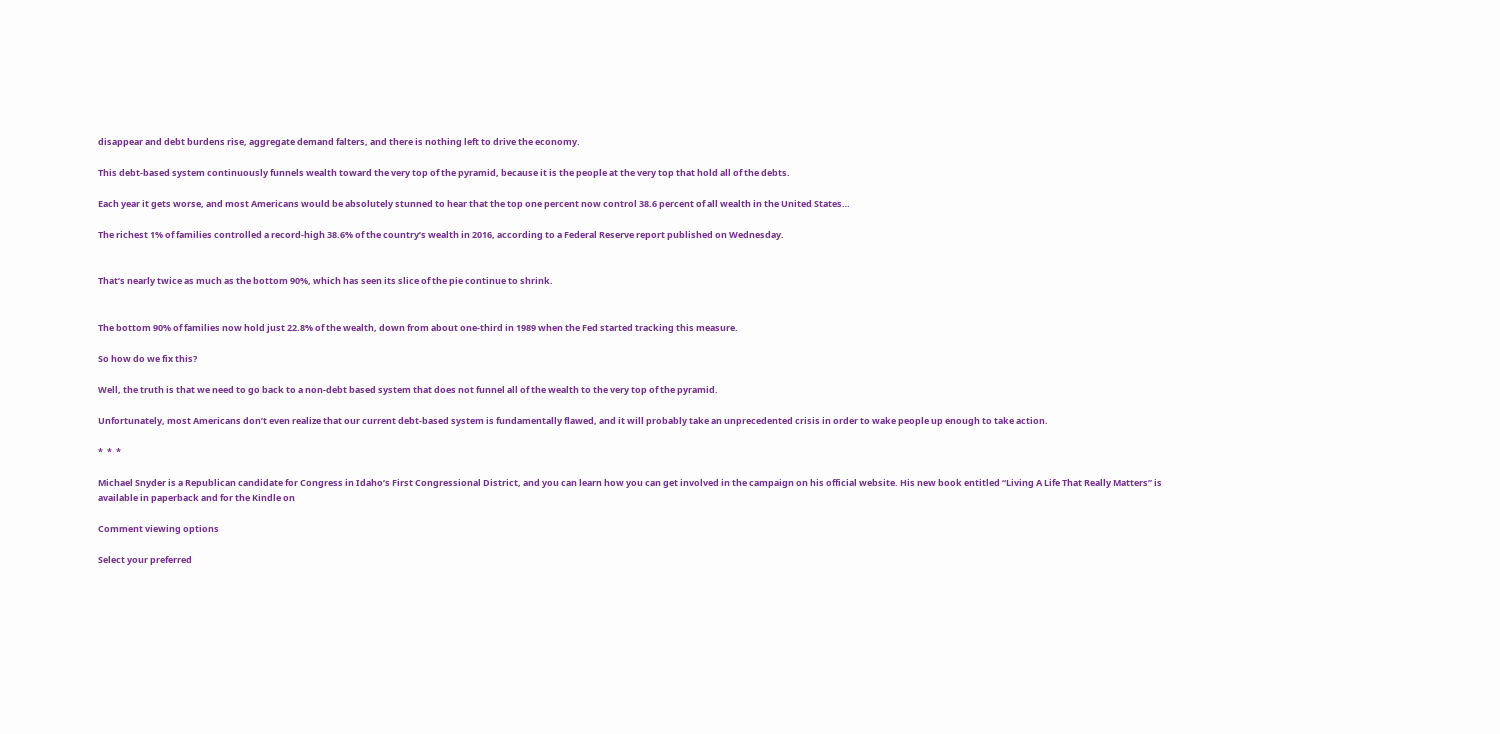disappear and debt burdens rise, aggregate demand falters, and there is nothing left to drive the economy.

This debt-based system continuously funnels wealth toward the very top of the pyramid, because it is the people at the very top that hold all of the debts.

Each year it gets worse, and most Americans would be absolutely stunned to hear that the top one percent now control 38.6 percent of all wealth in the United States…

The richest 1% of families controlled a record-high 38.6% of the country’s wealth in 2016, according to a Federal Reserve report published on Wednesday.


That’s nearly twice as much as the bottom 90%, which has seen its slice of the pie continue to shrink.


The bottom 90% of families now hold just 22.8% of the wealth, down from about one-third in 1989 when the Fed started tracking this measure.

So how do we fix this?

Well, the truth is that we need to go back to a non-debt based system that does not funnel all of the wealth to the very top of the pyramid.

Unfortunately, most Americans don’t even realize that our current debt-based system is fundamentally flawed, and it will probably take an unprecedented crisis in order to wake people up enough to take action.

*  *  *

Michael Snyder is a Republican candidate for Congress in Idaho’s First Congressional District, and you can learn how you can get involved in the campaign on his official website. His new book entitled “Living A Life That Really Matters” is available in paperback and for the Kindle on

Comment viewing options

Select your preferred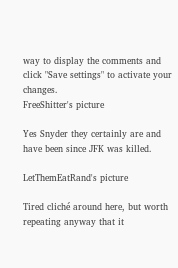way to display the comments and click "Save settings" to activate your changes.
FreeShitter's picture

Yes Snyder they certainly are and have been since JFK was killed.

LetThemEatRand's picture

Tired cliché around here, but worth repeating anyway that it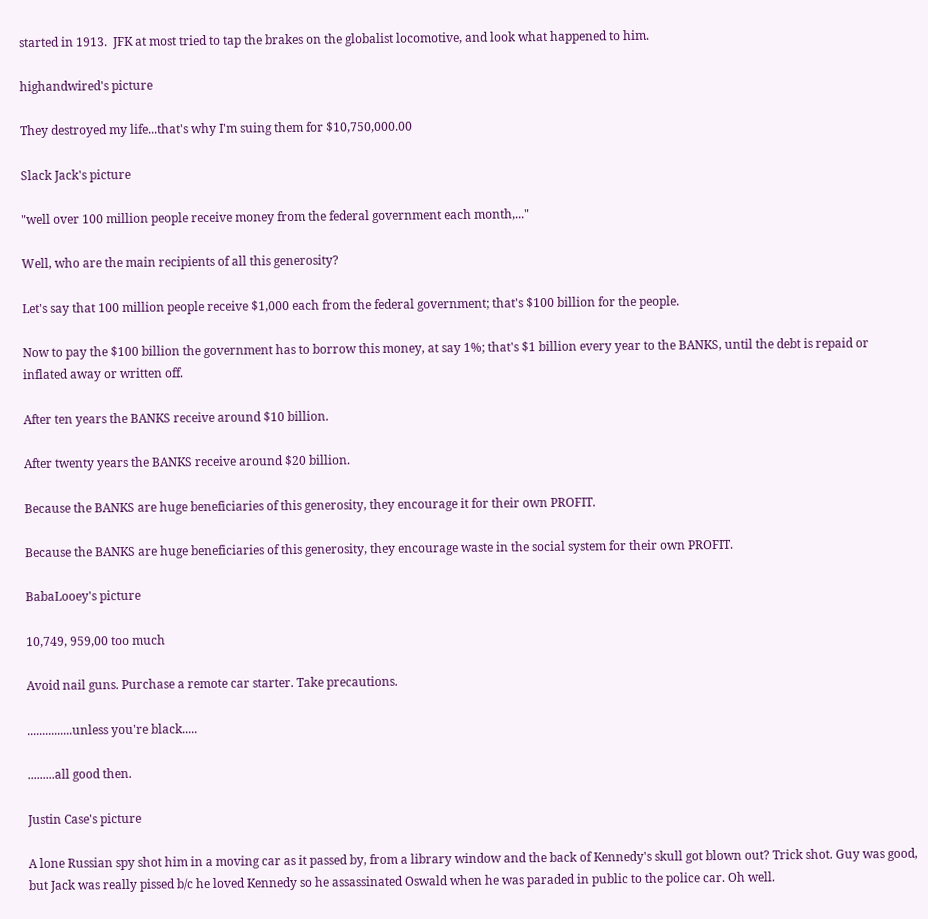started in 1913.  JFK at most tried to tap the brakes on the globalist locomotive, and look what happened to him.

highandwired's picture

They destroyed my life...that's why I'm suing them for $10,750,000.00

Slack Jack's picture

"well over 100 million people receive money from the federal government each month,..."

Well, who are the main recipients of all this generosity?

Let's say that 100 million people receive $1,000 each from the federal government; that's $100 billion for the people.

Now to pay the $100 billion the government has to borrow this money, at say 1%; that's $1 billion every year to the BANKS, until the debt is repaid or inflated away or written off.

After ten years the BANKS receive around $10 billion.

After twenty years the BANKS receive around $20 billion.

Because the BANKS are huge beneficiaries of this generosity, they encourage it for their own PROFIT.

Because the BANKS are huge beneficiaries of this generosity, they encourage waste in the social system for their own PROFIT.

BabaLooey's picture

10,749, 959,00 too much

Avoid nail guns. Purchase a remote car starter. Take precautions.

...............unless you're black.....

.........all good then.

Justin Case's picture

A lone Russian spy shot him in a moving car as it passed by, from a library window and the back of Kennedy's skull got blown out? Trick shot. Guy was good, but Jack was really pissed b/c he loved Kennedy so he assassinated Oswald when he was paraded in public to the police car. Oh well.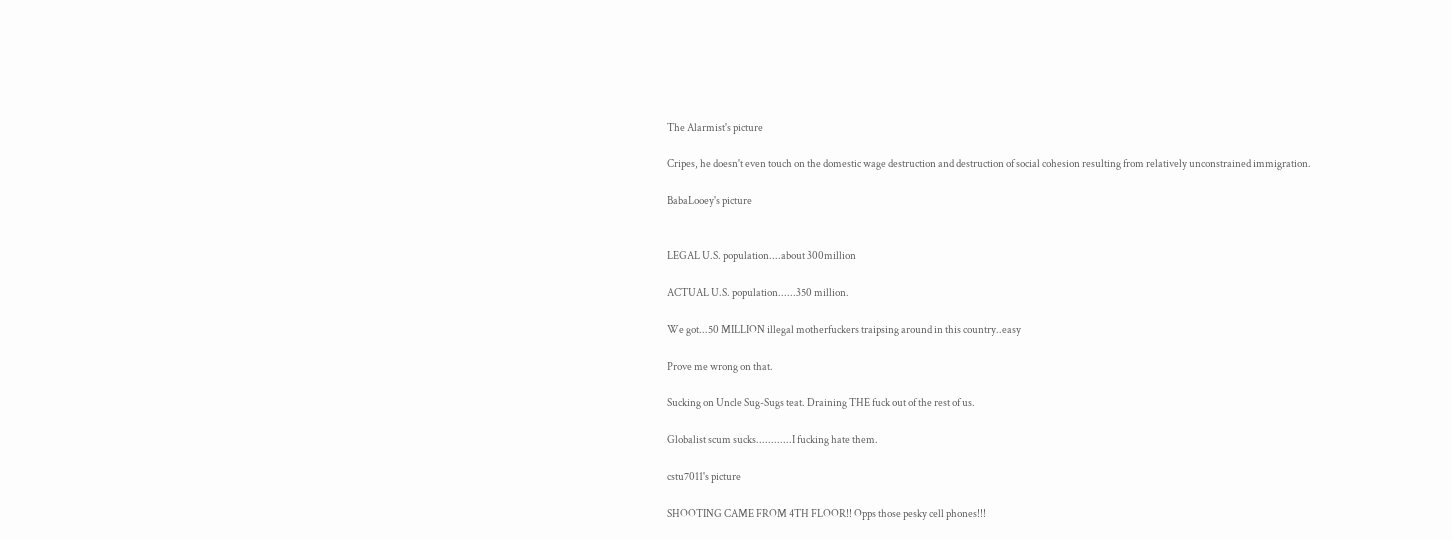The Alarmist's picture

Cripes, he doesn't even touch on the domestic wage destruction and destruction of social cohesion resulting from relatively unconstrained immigration.

BabaLooey's picture


LEGAL U.S. population....about 300million

ACTUAL U.S. population......350 million.

We got...50 MILLION illegal motherfuckers traipsing around in this country..easy

Prove me wrong on that.

Sucking on Uncle Sug-Sugs teat. Draining THE fuck out of the rest of us.

Globalist scum sucks............I fucking hate them.

cstu7011's picture

SHOOTING CAME FROM 4TH FLOOR!! Opps those pesky cell phones!!!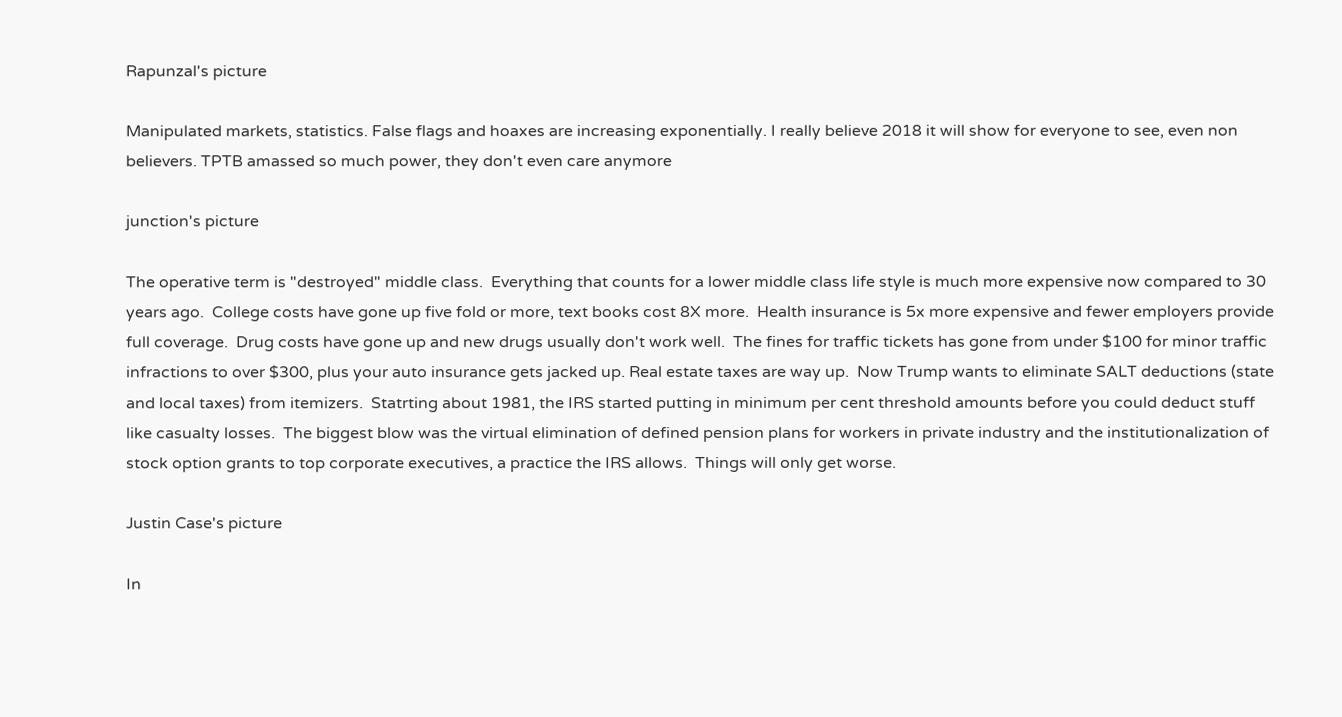Rapunzal's picture

Manipulated markets, statistics. False flags and hoaxes are increasing exponentially. I really believe 2018 it will show for everyone to see, even non believers. TPTB amassed so much power, they don't even care anymore

junction's picture

The operative term is "destroyed" middle class.  Everything that counts for a lower middle class life style is much more expensive now compared to 30 years ago.  College costs have gone up five fold or more, text books cost 8X more.  Health insurance is 5x more expensive and fewer employers provide full coverage.  Drug costs have gone up and new drugs usually don't work well.  The fines for traffic tickets has gone from under $100 for minor traffic infractions to over $300, plus your auto insurance gets jacked up. Real estate taxes are way up.  Now Trump wants to eliminate SALT deductions (state and local taxes) from itemizers.  Statrting about 1981, the IRS started putting in minimum per cent threshold amounts before you could deduct stuff like casualty losses.  The biggest blow was the virtual elimination of defined pension plans for workers in private industry and the institutionalization of stock option grants to top corporate executives, a practice the IRS allows.  Things will only get worse.

Justin Case's picture

In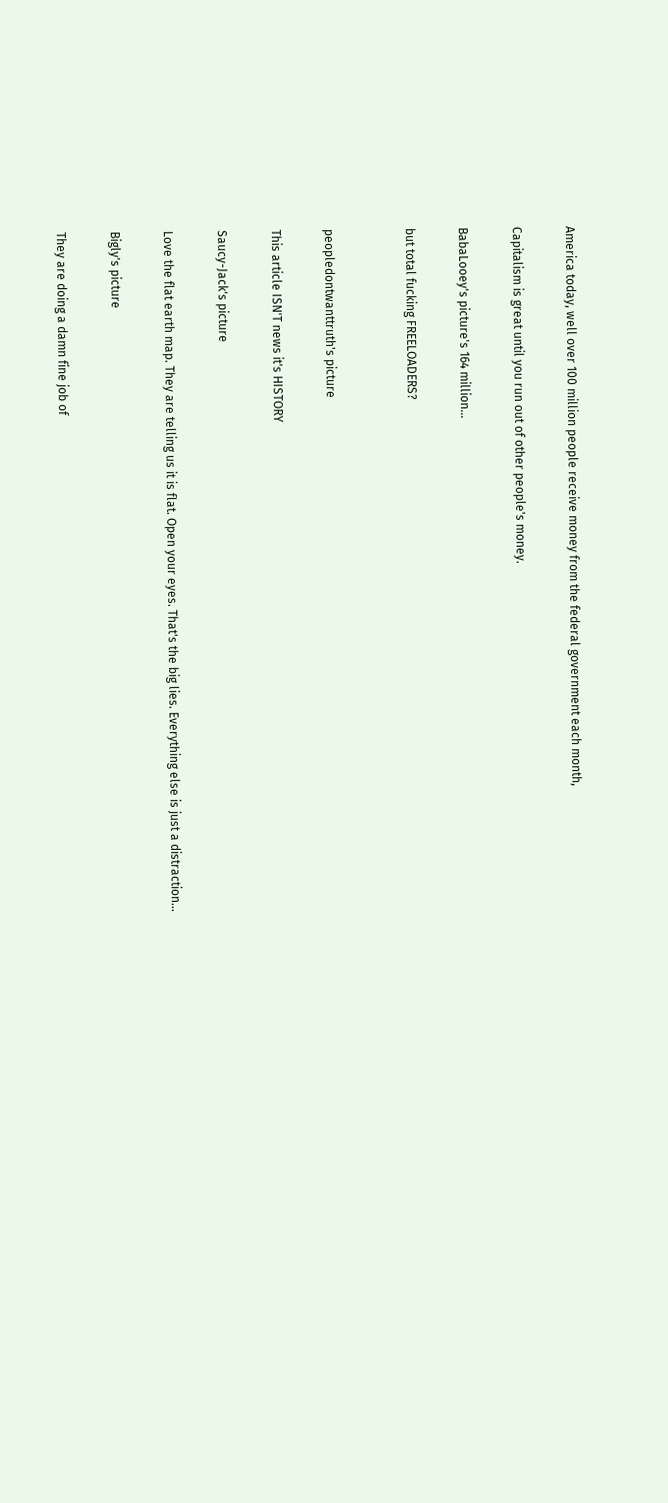America today, well over 100 million people receive money from the federal government each month,

Capitalism is great until you run out of other people's money.

BabaLooey's picture's 164 million...

but total fucking FREELOADERS?


peopledontwanttruth's picture

This article ISN'T news it's HISTORY

Saucy-Jack's picture

Love the flat earth map. They are telling us it is flat. Open your eyes. That's the big lies. Everything else is just a distraction...

Bigly's picture

They are doing a damn fine job of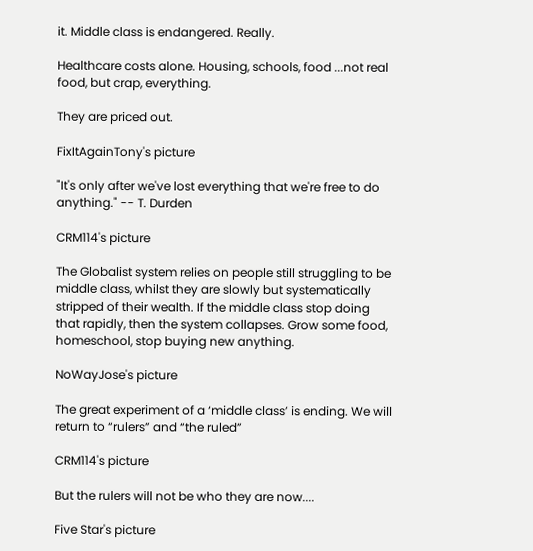it. Middle class is endangered. Really.

Healthcare costs alone. Housing, schools, food ...not real food, but crap, everything.

They are priced out.

FixItAgainTony's picture

"It's only after we've lost everything that we're free to do anything." -- T. Durden

CRM114's picture

The Globalist system relies on people still struggling to be middle class, whilst they are slowly but systematically stripped of their wealth. If the middle class stop doing that rapidly, then the system collapses. Grow some food, homeschool, stop buying new anything.

NoWayJose's picture

The great experiment of a ‘middle class’ is ending. We will return to “rulers” and “the ruled”

CRM114's picture

But the rulers will not be who they are now....

Five Star's picture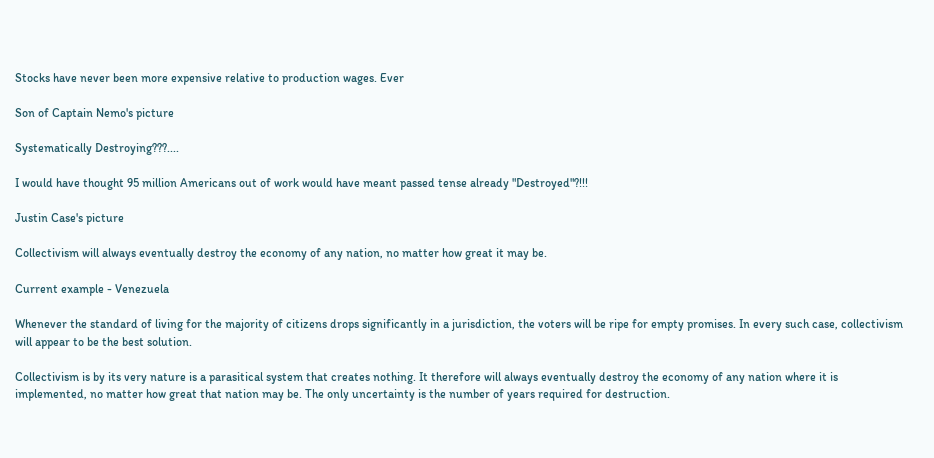Stocks have never been more expensive relative to production wages. Ever

Son of Captain Nemo's picture

Systematically Destroying???....

I would have thought 95 million Americans out of work would have meant passed tense already "Destroyed"?!!!

Justin Case's picture

Collectivism will always eventually destroy the economy of any nation, no matter how great it may be.

Current example - Venezuela

Whenever the standard of living for the majority of citizens drops significantly in a jurisdiction, the voters will be ripe for empty promises. In every such case, collectivism will appear to be the best solution.

Collectivism is by its very nature is a parasitical system that creates nothing. It therefore will always eventually destroy the economy of any nation where it is implemented, no matter how great that nation may be. The only uncertainty is the number of years required for destruction.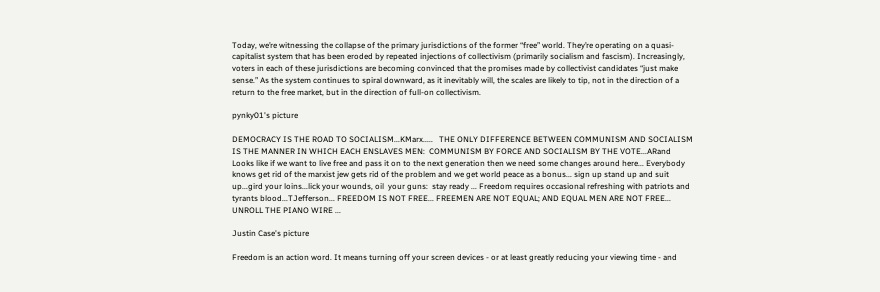Today, we’re witnessing the collapse of the primary jurisdictions of the former “free” world. They’re operating on a quasi-capitalist system that has been eroded by repeated injections of collectivism (primarily socialism and fascism). Increasingly, voters in each of these jurisdictions are becoming convinced that the promises made by collectivist candidates “just make sense.” As the system continues to spiral downward, as it inevitably will, the scales are likely to tip, not in the direction of a return to the free market, but in the direction of full-on collectivism.

pynky01's picture

DEMOCRACY IS THE ROAD TO SOCIALISM...KMarx.....   THE ONLY DIFFERENCE BETWEEN COMMUNISM AND SOCIALISM IS THE MANNER IN WHICH EACH ENSLAVES MEN:  COMMUNISM BY FORCE AND SOCIALISM BY THE VOTE...ARand      Looks like if we want to live free and pass it on to the next generation then we need some changes around here... Everybody knows get rid of the marxist jew gets rid of the problem and we get world peace as a bonus... sign up stand up and suit up...gird your loins...lick your wounds, oil  your guns:  stay ready ... Freedom requires occasional refreshing with patriots and tyrants blood...TJefferson... FREEDOM IS NOT FREE... FREEMEN ARE NOT EQUAL; AND EQUAL MEN ARE NOT FREE... UNROLL THE PIANO WIRE ...

Justin Case's picture

Freedom is an action word. It means turning off your screen devices - or at least greatly reducing your viewing time - and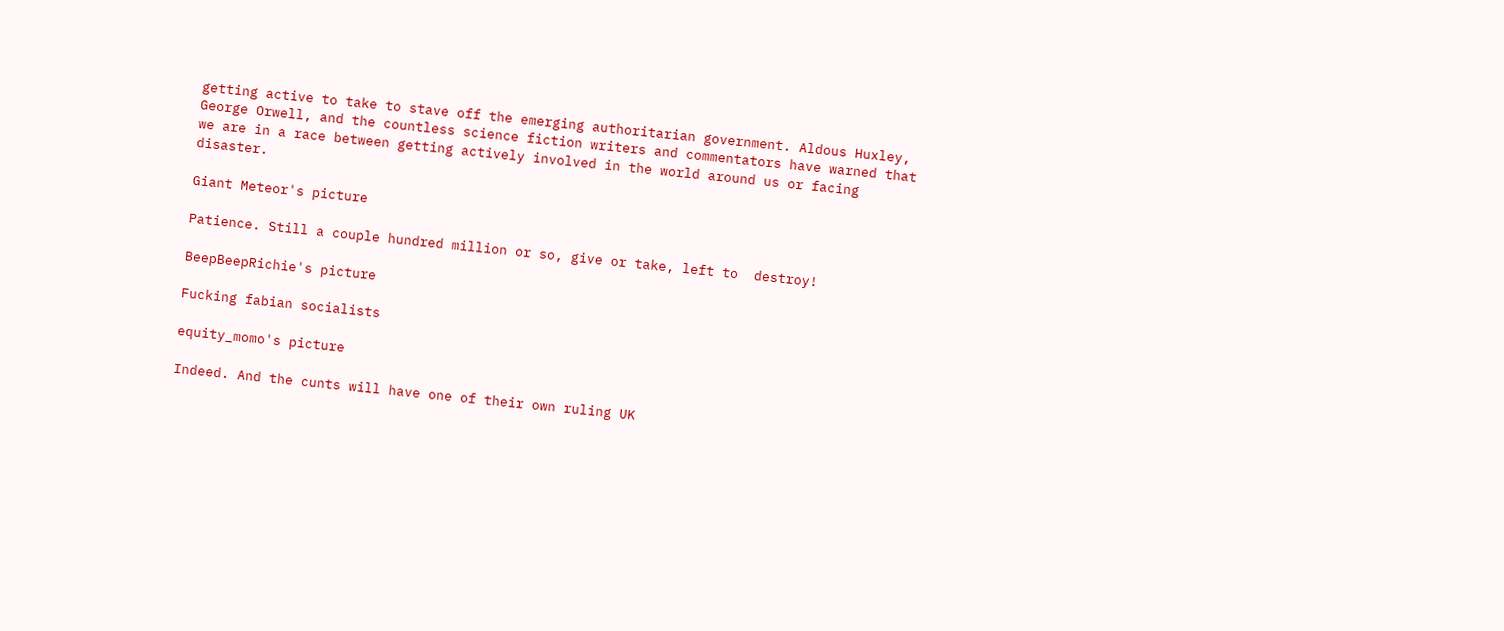getting active to take to stave off the emerging authoritarian government. Aldous Huxley, George Orwell, and the countless science fiction writers and commentators have warned that we are in a race between getting actively involved in the world around us or facing disaster.

Giant Meteor's picture

Patience. Still a couple hundred million or so, give or take, left to  destroy!

BeepBeepRichie's picture

Fucking fabian socialists

equity_momo's picture

Indeed. And the cunts will have one of their own ruling UK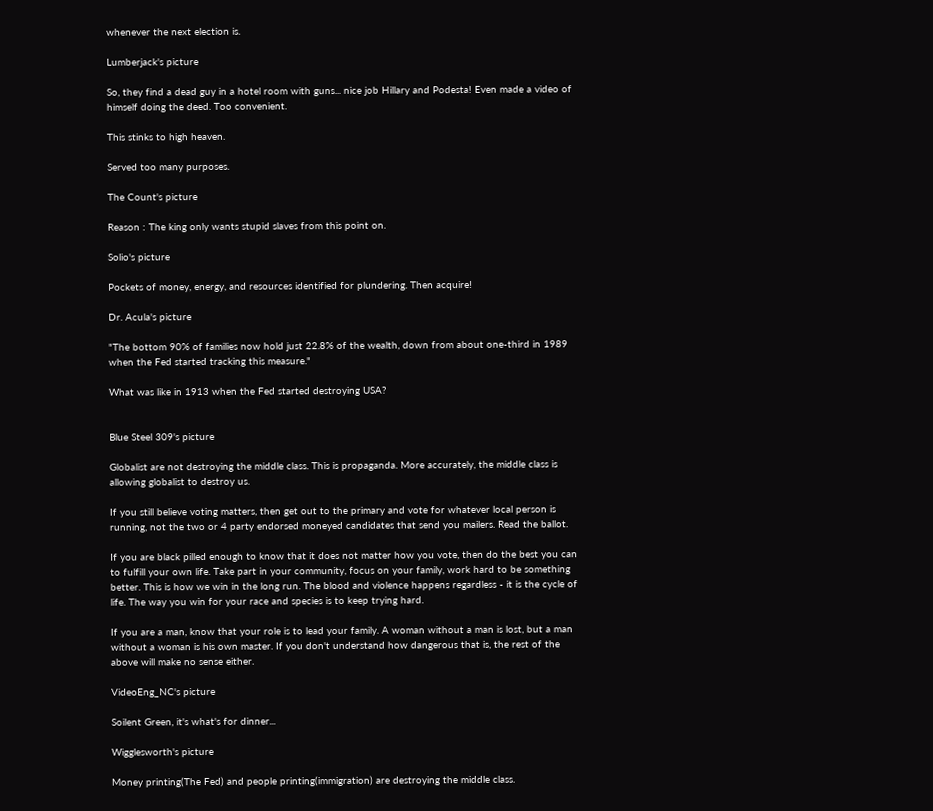whenever the next election is.

Lumberjack's picture

So, they find a dead guy in a hotel room with guns... nice job Hillary and Podesta! Even made a video of himself doing the deed. Too convenient.

This stinks to high heaven.

Served too many purposes.

The Count's picture

Reason : The king only wants stupid slaves from this point on.

Solio's picture

Pockets of money, energy, and resources identified for plundering. Then acquire!

Dr. Acula's picture

"The bottom 90% of families now hold just 22.8% of the wealth, down from about one-third in 1989 when the Fed started tracking this measure."

What was like in 1913 when the Fed started destroying USA?


Blue Steel 309's picture

Globalist are not destroying the middle class. This is propaganda. More accurately, the middle class is allowing globalist to destroy us.

If you still believe voting matters, then get out to the primary and vote for whatever local person is running, not the two or 4 party endorsed moneyed candidates that send you mailers. Read the ballot.

If you are black pilled enough to know that it does not matter how you vote, then do the best you can to fulfill your own life. Take part in your community, focus on your family, work hard to be something better. This is how we win in the long run. The blood and violence happens regardless - it is the cycle of life. The way you win for your race and species is to keep trying hard.

If you are a man, know that your role is to lead your family. A woman without a man is lost, but a man without a woman is his own master. If you don't understand how dangerous that is, the rest of the above will make no sense either.

VideoEng_NC's picture

Soilent Green, it's what's for dinner...

Wigglesworth's picture

Money printing(The Fed) and people printing(immigration) are destroying the middle class.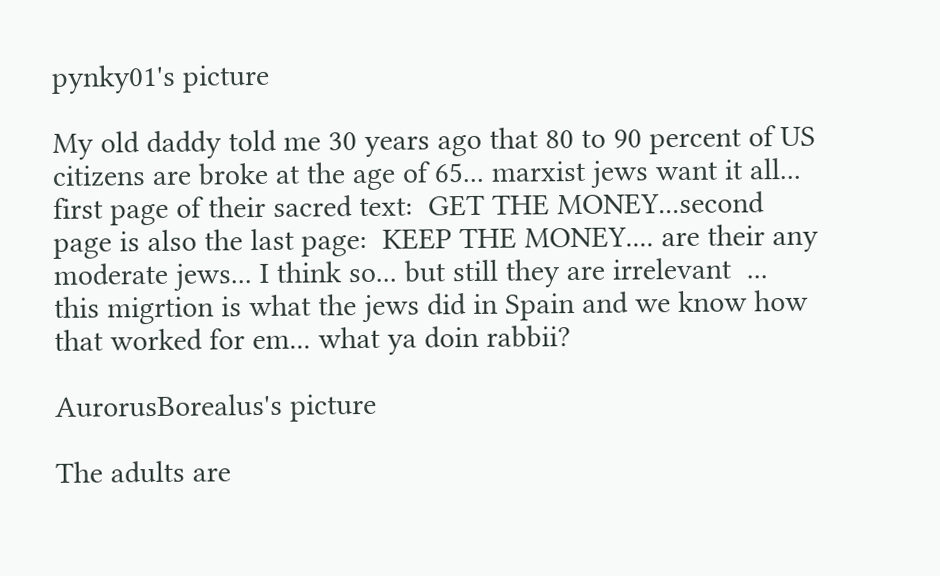pynky01's picture

My old daddy told me 30 years ago that 80 to 90 percent of US citizens are broke at the age of 65... marxist jews want it all... first page of their sacred text:  GET THE MONEY...second page is also the last page:  KEEP THE MONEY.... are their any moderate jews... I think so... but still they are irrelevant  ... this migrtion is what the jews did in Spain and we know how that worked for em... what ya doin rabbii?

AurorusBorealus's picture

The adults are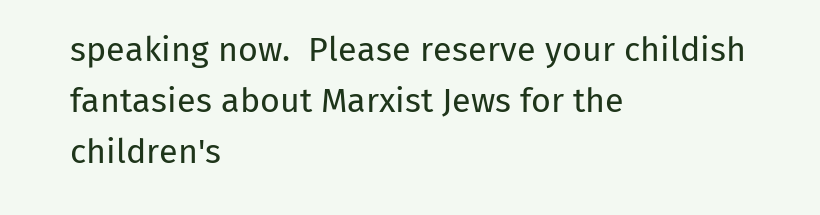speaking now.  Please reserve your childish fantasies about Marxist Jews for the children's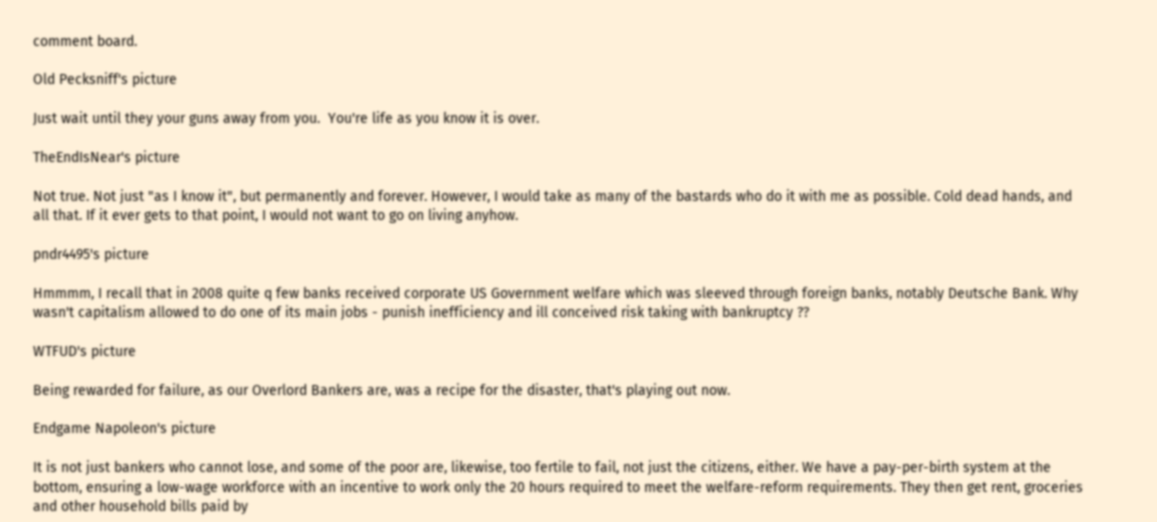comment board.

Old Pecksniff's picture

Just wait until they your guns away from you.  You're life as you know it is over.

TheEndIsNear's picture

Not true. Not just "as I know it", but permanently and forever. However, I would take as many of the bastards who do it with me as possible. Cold dead hands, and all that. If it ever gets to that point, I would not want to go on living anyhow.

pndr4495's picture

Hmmmm, I recall that in 2008 quite q few banks received corporate US Government welfare which was sleeved through foreign banks, notably Deutsche Bank. Why wasn't capitalism allowed to do one of its main jobs - punish inefficiency and ill conceived risk taking with bankruptcy ??

WTFUD's picture

Being rewarded for failure, as our Overlord Bankers are, was a recipe for the disaster, that's playing out now.

Endgame Napoleon's picture

It is not just bankers who cannot lose, and some of the poor are, likewise, too fertile to fail, not just the citizens, either. We have a pay-per-birth system at the bottom, ensuring a low-wage workforce with an incentive to work only the 20 hours required to meet the welfare-reform requirements. They then get rent, groceries and other household bills paid by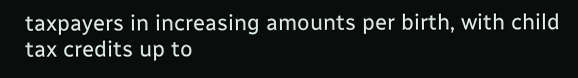taxpayers in increasing amounts per birth, with child tax credits up to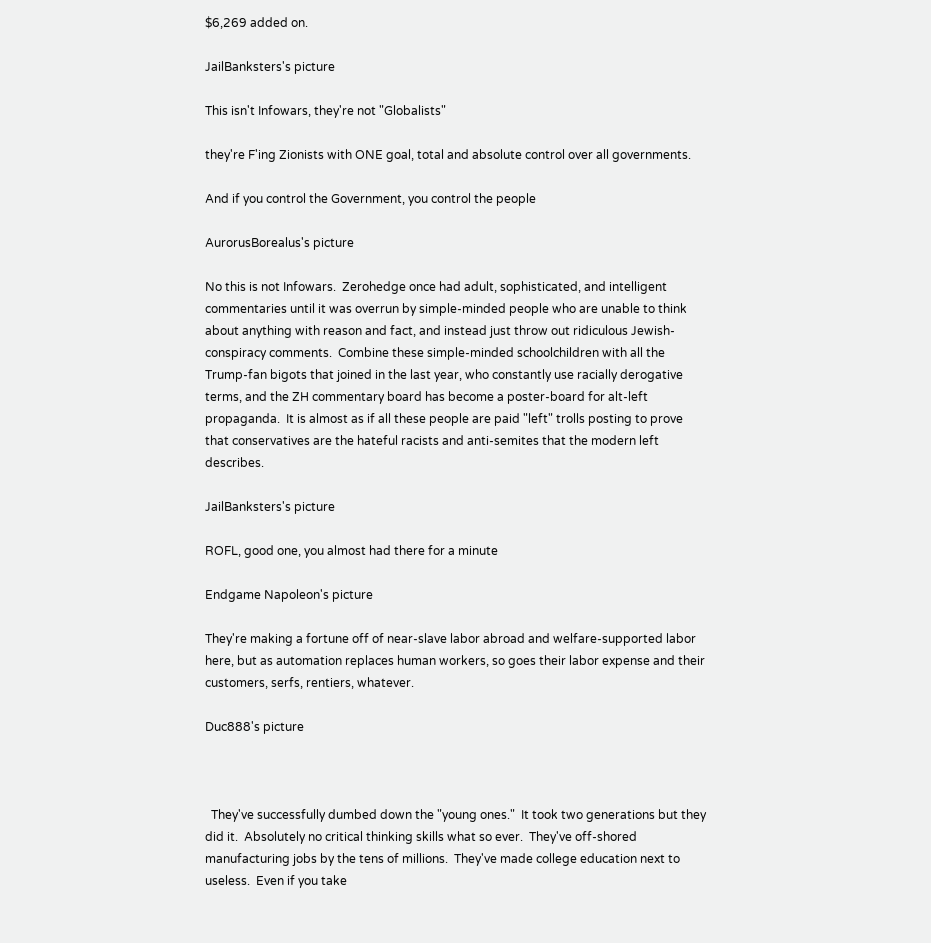$6,269 added on.

JailBanksters's picture

This isn't Infowars, they're not "Globalists"

they're F'ing Zionists with ONE goal, total and absolute control over all governments.

And if you control the Government, you control the people

AurorusBorealus's picture

No this is not Infowars.  Zerohedge once had adult, sophisticated, and intelligent commentaries until it was overrun by simple-minded people who are unable to think about anything with reason and fact, and instead just throw out ridiculous Jewish-conspiracy comments.  Combine these simple-minded schoolchildren with all the Trump-fan bigots that joined in the last year, who constantly use racially derogative terms, and the ZH commentary board has become a poster-board for alt-left propaganda.  It is almost as if all these people are paid "left" trolls posting to prove that conservatives are the hateful racists and anti-semites that the modern left describes.

JailBanksters's picture

ROFL, good one, you almost had there for a minute

Endgame Napoleon's picture

They're making a fortune off of near-slave labor abroad and welfare-supported labor here, but as automation replaces human workers, so goes their labor expense and their customers, serfs, rentiers, whatever.

Duc888's picture



  They've successfully dumbed down the "young ones."  It took two generations but they did it.  Absolutely no critical thinking skills what so ever.  They've off-shored manufacturing jobs by the tens of millions.  They've made college education next to useless.  Even if you take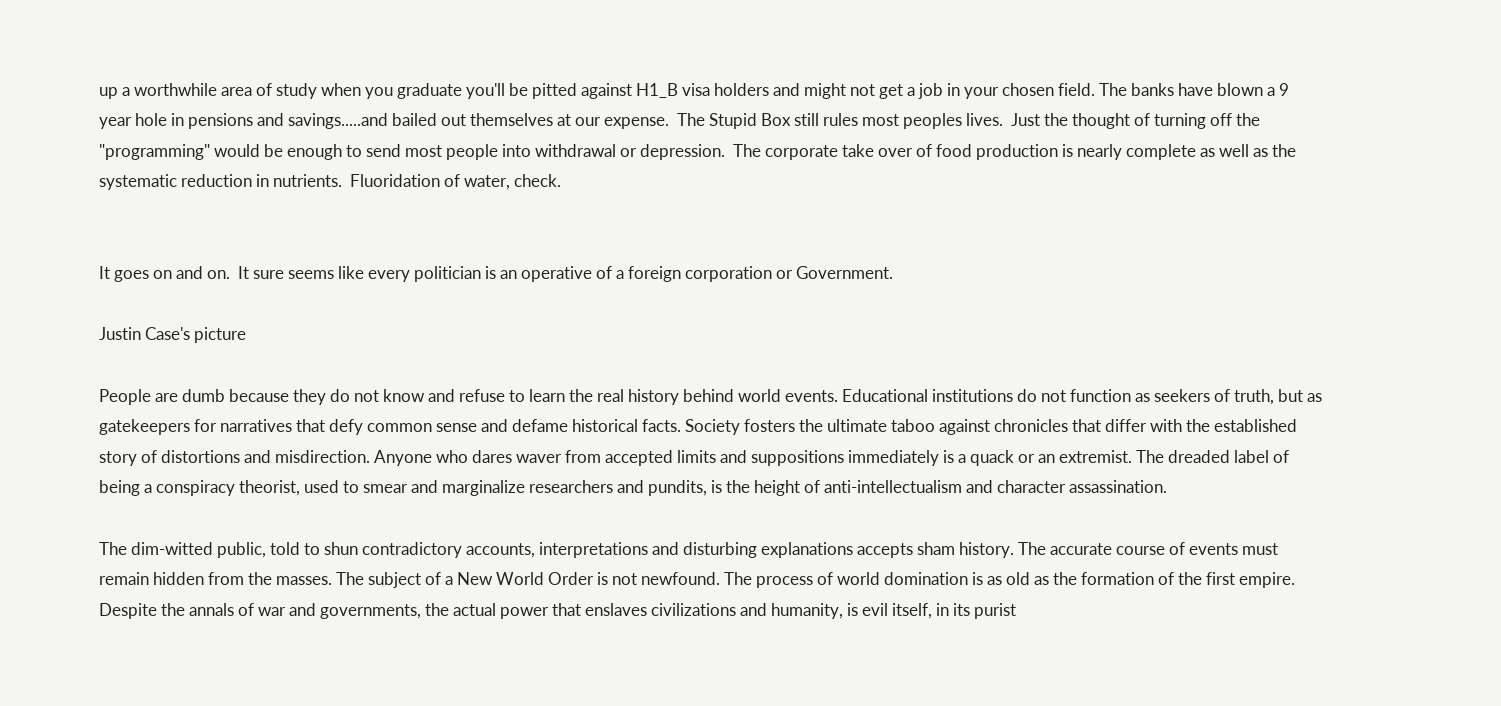up a worthwhile area of study when you graduate you'll be pitted against H1_B visa holders and might not get a job in your chosen field. The banks have blown a 9 year hole in pensions and savings.....and bailed out themselves at our expense.  The Stupid Box still rules most peoples lives.  Just the thought of turning off the "programming" would be enough to send most people into withdrawal or depression.  The corporate take over of food production is nearly complete as well as the systematic reduction in nutrients.  Fluoridation of water, check.


It goes on and on.  It sure seems like every politician is an operative of a foreign corporation or Government.

Justin Case's picture

People are dumb because they do not know and refuse to learn the real history behind world events. Educational institutions do not function as seekers of truth, but as gatekeepers for narratives that defy common sense and defame historical facts. Society fosters the ultimate taboo against chronicles that differ with the established story of distortions and misdirection. Anyone who dares waver from accepted limits and suppositions immediately is a quack or an extremist. The dreaded label of being a conspiracy theorist, used to smear and marginalize researchers and pundits, is the height of anti-intellectualism and character assassination.

The dim-witted public, told to shun contradictory accounts, interpretations and disturbing explanations accepts sham history. The accurate course of events must remain hidden from the masses. The subject of a New World Order is not newfound. The process of world domination is as old as the formation of the first empire. Despite the annals of war and governments, the actual power that enslaves civilizations and humanity, is evil itself, in its purist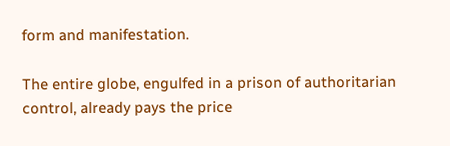form and manifestation.

The entire globe, engulfed in a prison of authoritarian control, already pays the price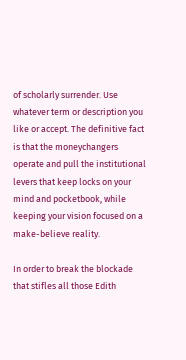of scholarly surrender. Use whatever term or description you like or accept. The definitive fact is that the moneychangers operate and pull the institutional levers that keep locks on your mind and pocketbook, while keeping your vision focused on a make-believe reality.

In order to break the blockade that stifles all those Edith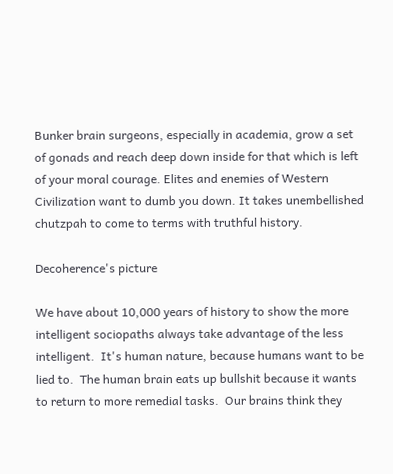Bunker brain surgeons, especially in academia, grow a set of gonads and reach deep down inside for that which is left of your moral courage. Elites and enemies of Western Civilization want to dumb you down. It takes unembellished chutzpah to come to terms with truthful history.

Decoherence's picture

We have about 10,000 years of history to show the more intelligent sociopaths always take advantage of the less intelligent.  It's human nature, because humans want to be lied to.  The human brain eats up bullshit because it wants to return to more remedial tasks.  Our brains think they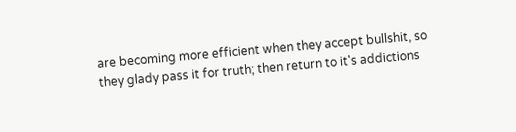are becoming more efficient when they accept bullshit, so they glady pass it for truth; then return to it's addictions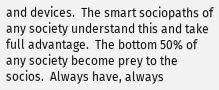and devices.  The smart sociopaths of any society understand this and take full advantage.  The bottom 50% of any society become prey to the socios.  Always have, always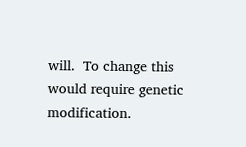will.  To change this would require genetic modification.